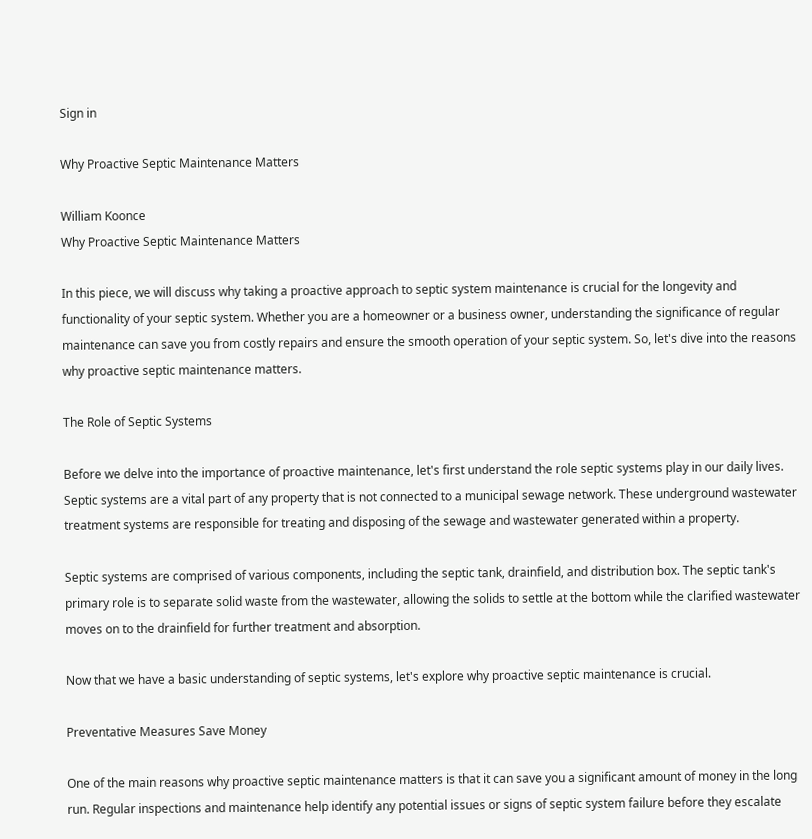Sign in

Why Proactive Septic Maintenance Matters

William Koonce
Why Proactive Septic Maintenance Matters

In this piece, we will discuss why taking a proactive approach to septic system maintenance is crucial for the longevity and functionality of your septic system. Whether you are a homeowner or a business owner, understanding the significance of regular maintenance can save you from costly repairs and ensure the smooth operation of your septic system. So, let's dive into the reasons why proactive septic maintenance matters.

The Role of Septic Systems

Before we delve into the importance of proactive maintenance, let's first understand the role septic systems play in our daily lives. Septic systems are a vital part of any property that is not connected to a municipal sewage network. These underground wastewater treatment systems are responsible for treating and disposing of the sewage and wastewater generated within a property.

Septic systems are comprised of various components, including the septic tank, drainfield, and distribution box. The septic tank's primary role is to separate solid waste from the wastewater, allowing the solids to settle at the bottom while the clarified wastewater moves on to the drainfield for further treatment and absorption.

Now that we have a basic understanding of septic systems, let's explore why proactive septic maintenance is crucial.

Preventative Measures Save Money

One of the main reasons why proactive septic maintenance matters is that it can save you a significant amount of money in the long run. Regular inspections and maintenance help identify any potential issues or signs of septic system failure before they escalate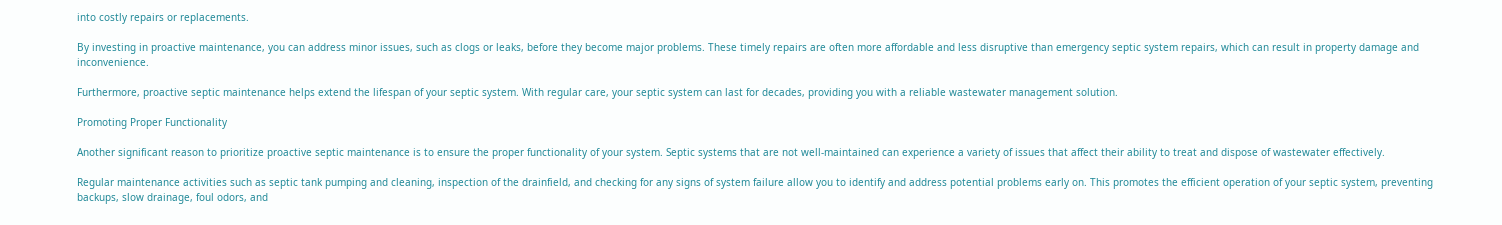into costly repairs or replacements.

By investing in proactive maintenance, you can address minor issues, such as clogs or leaks, before they become major problems. These timely repairs are often more affordable and less disruptive than emergency septic system repairs, which can result in property damage and inconvenience.

Furthermore, proactive septic maintenance helps extend the lifespan of your septic system. With regular care, your septic system can last for decades, providing you with a reliable wastewater management solution.

Promoting Proper Functionality

Another significant reason to prioritize proactive septic maintenance is to ensure the proper functionality of your system. Septic systems that are not well-maintained can experience a variety of issues that affect their ability to treat and dispose of wastewater effectively.

Regular maintenance activities such as septic tank pumping and cleaning, inspection of the drainfield, and checking for any signs of system failure allow you to identify and address potential problems early on. This promotes the efficient operation of your septic system, preventing backups, slow drainage, foul odors, and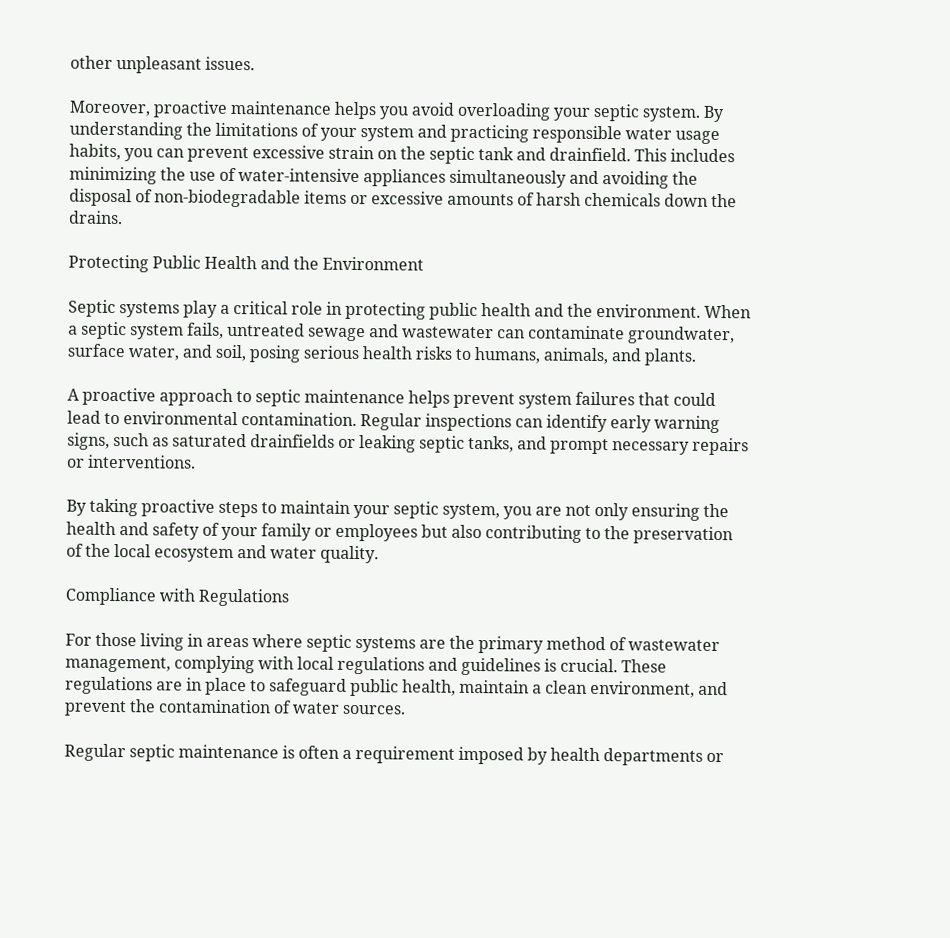other unpleasant issues.

Moreover, proactive maintenance helps you avoid overloading your septic system. By understanding the limitations of your system and practicing responsible water usage habits, you can prevent excessive strain on the septic tank and drainfield. This includes minimizing the use of water-intensive appliances simultaneously and avoiding the disposal of non-biodegradable items or excessive amounts of harsh chemicals down the drains.

Protecting Public Health and the Environment

Septic systems play a critical role in protecting public health and the environment. When a septic system fails, untreated sewage and wastewater can contaminate groundwater, surface water, and soil, posing serious health risks to humans, animals, and plants.

A proactive approach to septic maintenance helps prevent system failures that could lead to environmental contamination. Regular inspections can identify early warning signs, such as saturated drainfields or leaking septic tanks, and prompt necessary repairs or interventions.

By taking proactive steps to maintain your septic system, you are not only ensuring the health and safety of your family or employees but also contributing to the preservation of the local ecosystem and water quality.

Compliance with Regulations

For those living in areas where septic systems are the primary method of wastewater management, complying with local regulations and guidelines is crucial. These regulations are in place to safeguard public health, maintain a clean environment, and prevent the contamination of water sources.

Regular septic maintenance is often a requirement imposed by health departments or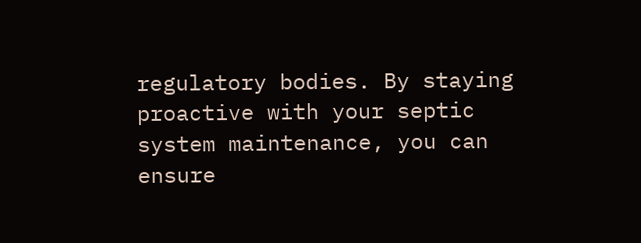regulatory bodies. By staying proactive with your septic system maintenance, you can ensure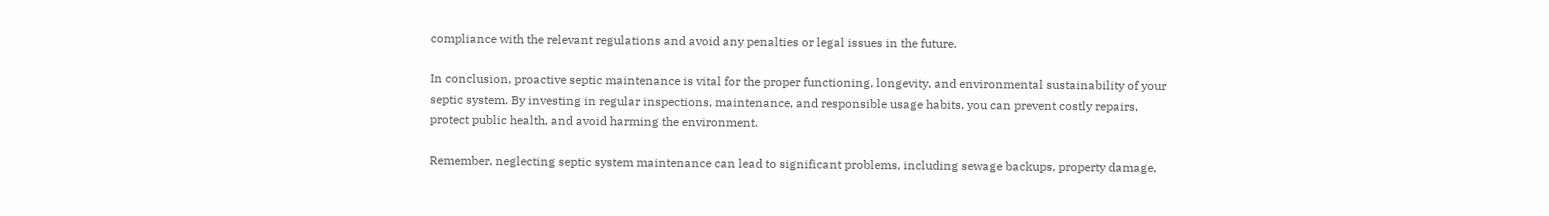compliance with the relevant regulations and avoid any penalties or legal issues in the future.

In conclusion, proactive septic maintenance is vital for the proper functioning, longevity, and environmental sustainability of your septic system. By investing in regular inspections, maintenance, and responsible usage habits, you can prevent costly repairs, protect public health, and avoid harming the environment.

Remember, neglecting septic system maintenance can lead to significant problems, including sewage backups, property damage,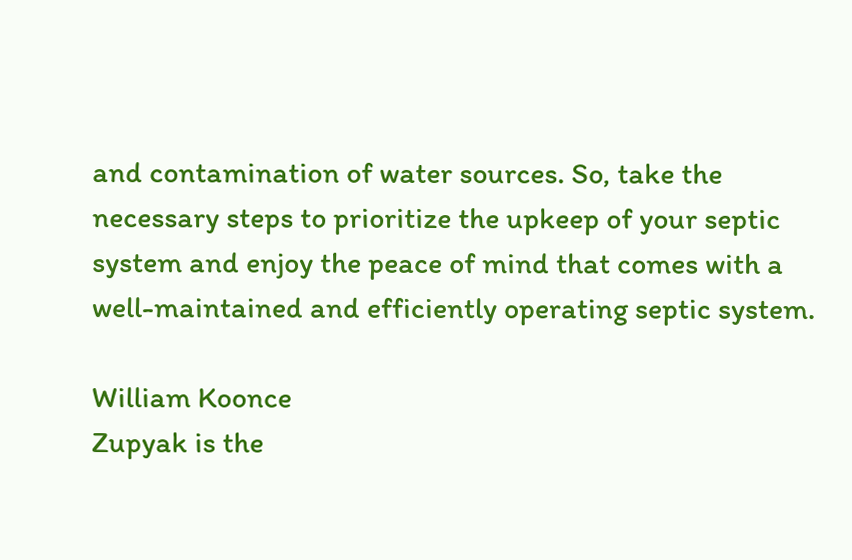and contamination of water sources. So, take the necessary steps to prioritize the upkeep of your septic system and enjoy the peace of mind that comes with a well-maintained and efficiently operating septic system.

William Koonce
Zupyak is the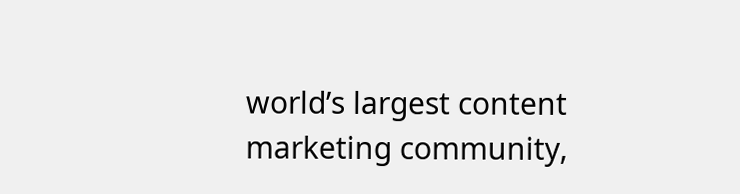world’s largest content marketing community,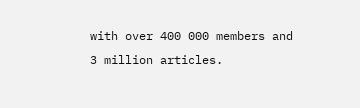with over 400 000 members and 3 million articles.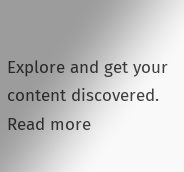Explore and get your content discovered.
Read more